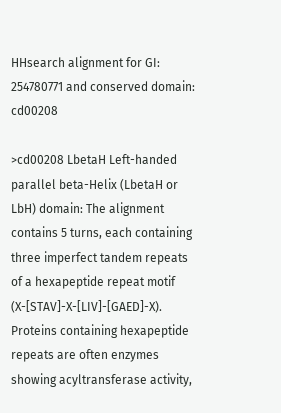HHsearch alignment for GI: 254780771 and conserved domain: cd00208

>cd00208 LbetaH Left-handed parallel beta-Helix (LbetaH or LbH) domain: The alignment contains 5 turns, each containing three imperfect tandem repeats of a hexapeptide repeat motif (X-[STAV]-X-[LIV]-[GAED]-X). Proteins containing hexapeptide repeats are often enzymes showing acyltransferase activity,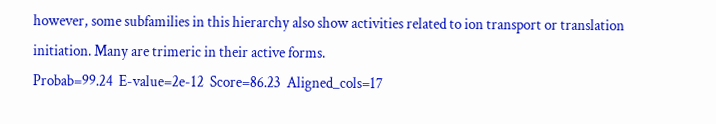however, some subfamilies in this hierarchy also show activities related to ion transport or translation initiation. Many are trimeric in their active forms.
Probab=99.24  E-value=2e-12  Score=86.23  Aligned_cols=17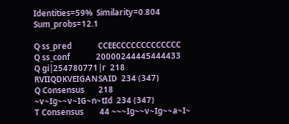Identities=59%  Similarity=0.804  Sum_probs=12.1

Q ss_pred             CCEECCCCCCCCCCCCC
Q ss_conf             20000244445444433
Q gi|254780771|r  218 RVIIQDKVEIGANSAID  234 (347)
Q Consensus       218 ~v~Ig~~v~IG~n~tId  234 (347)
T Consensus        44 ~~~Ig~~v~Ig~~a~I~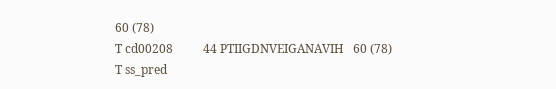60 (78)
T cd00208          44 PTIIGDNVEIGANAVIH   60 (78)
T ss_pred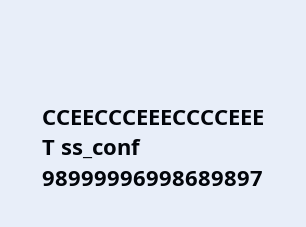CCEECCCEEECCCCEEE
T ss_conf             98999996998689897